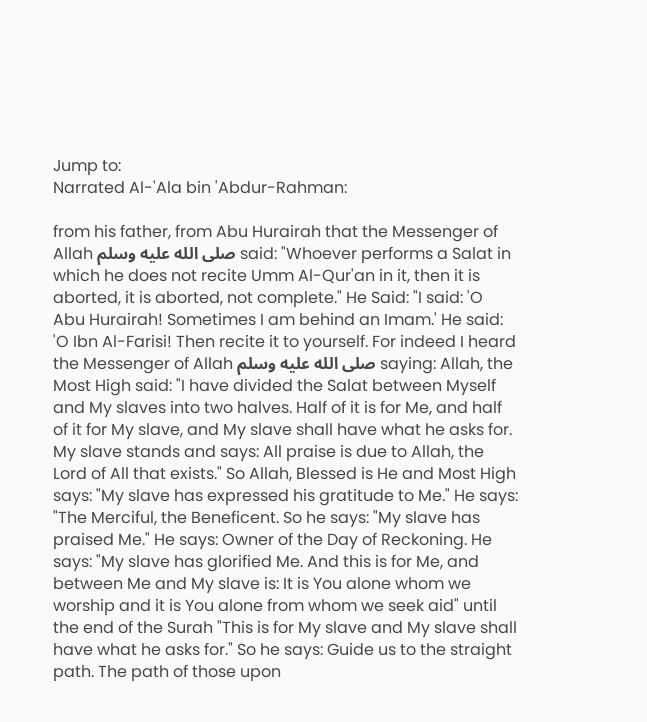Jump to:
Narrated Al-'Ala bin 'Abdur-Rahman:

from his father, from Abu Hurairah that the Messenger of Allah صلى الله عليه وسلم said: "Whoever performs a Salat in which he does not recite Umm Al-Qur'an in it, then it is aborted, it is aborted, not complete." He Said: "I said: 'O Abu Hurairah! Sometimes I am behind an Imam.' He said: 'O Ibn Al-Farisi! Then recite it to yourself. For indeed I heard the Messenger of Allah صلى الله عليه وسلم saying: Allah, the Most High said: "I have divided the Salat between Myself and My slaves into two halves. Half of it is for Me, and half of it for My slave, and My slave shall have what he asks for. My slave stands and says: All praise is due to Allah, the Lord of All that exists." So Allah, Blessed is He and Most High says: "My slave has expressed his gratitude to Me." He says: "The Merciful, the Beneficent. So he says: "My slave has praised Me." He says: Owner of the Day of Reckoning. He says: "My slave has glorified Me. And this is for Me, and between Me and My slave is: It is You alone whom we worship and it is You alone from whom we seek aid" until the end of the Surah "This is for My slave and My slave shall have what he asks for." So he says: Guide us to the straight path. The path of those upon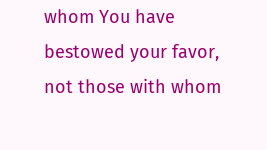whom You have bestowed your favor, not those with whom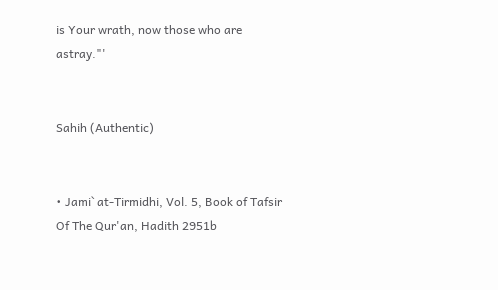is Your wrath, now those who are astray."'


Sahih (Authentic)


• Jami` at-Tirmidhi, Vol. 5, Book of Tafsir Of The Qur'an, Hadith 2951b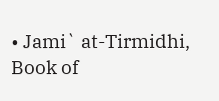• Jami` at-Tirmidhi, Book of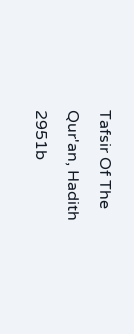Tafsir Of The Qur'an, Hadith 2951b